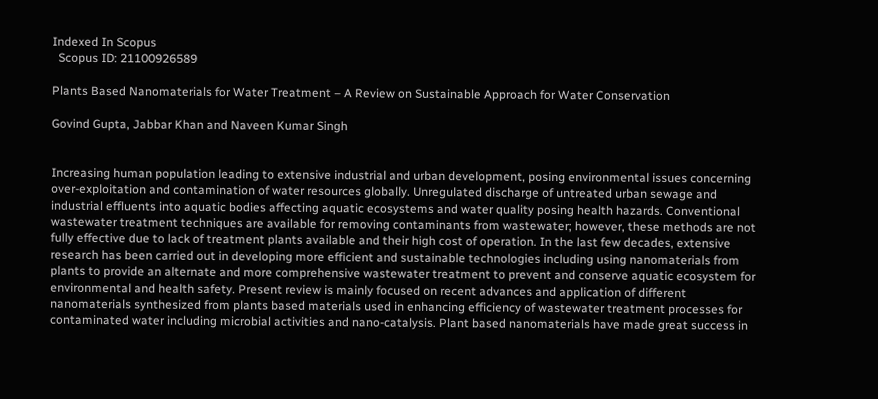Indexed In Scopus
  Scopus ID: 21100926589

Plants Based Nanomaterials for Water Treatment – A Review on Sustainable Approach for Water Conservation

Govind Gupta, Jabbar Khan and Naveen Kumar Singh


Increasing human population leading to extensive industrial and urban development, posing environmental issues concerning over-exploitation and contamination of water resources globally. Unregulated discharge of untreated urban sewage and industrial effluents into aquatic bodies affecting aquatic ecosystems and water quality posing health hazards. Conventional wastewater treatment techniques are available for removing contaminants from wastewater; however, these methods are not fully effective due to lack of treatment plants available and their high cost of operation. In the last few decades, extensive research has been carried out in developing more efficient and sustainable technologies including using nanomaterials from plants to provide an alternate and more comprehensive wastewater treatment to prevent and conserve aquatic ecosystem for environmental and health safety. Present review is mainly focused on recent advances and application of different nanomaterials synthesized from plants based materials used in enhancing efficiency of wastewater treatment processes for contaminated water including microbial activities and nano-catalysis. Plant based nanomaterials have made great success in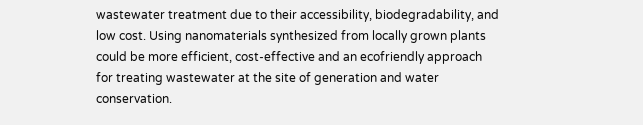wastewater treatment due to their accessibility, biodegradability, and low cost. Using nanomaterials synthesized from locally grown plants could be more efficient, cost-effective and an ecofriendly approach for treating wastewater at the site of generation and water conservation.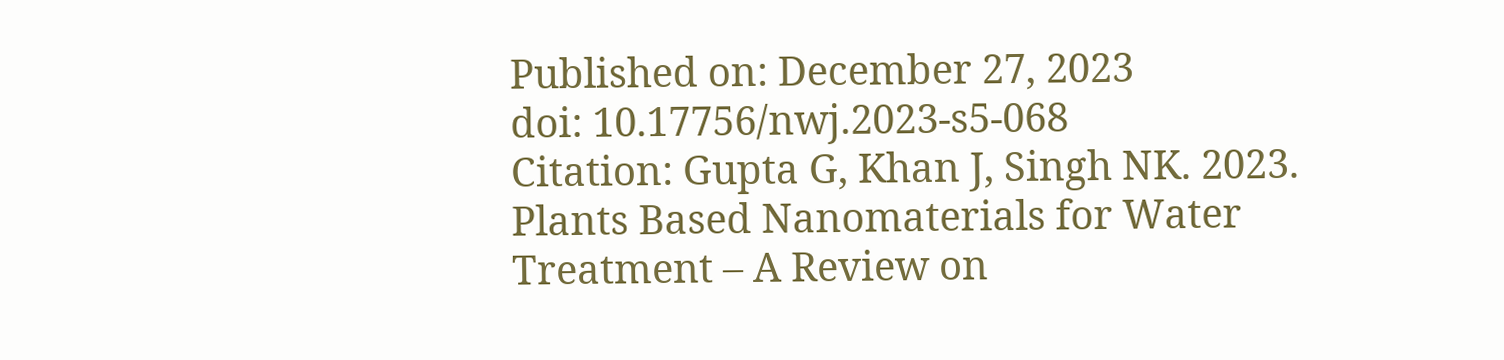Published on: December 27, 2023
doi: 10.17756/nwj.2023-s5-068
Citation: Gupta G, Khan J, Singh NK. 2023. Plants Based Nanomaterials for Water Treatment – A Review on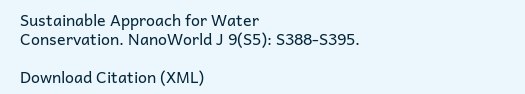Sustainable Approach for Water Conservation. NanoWorld J 9(S5): S388-S395.

Download Citation (XML)